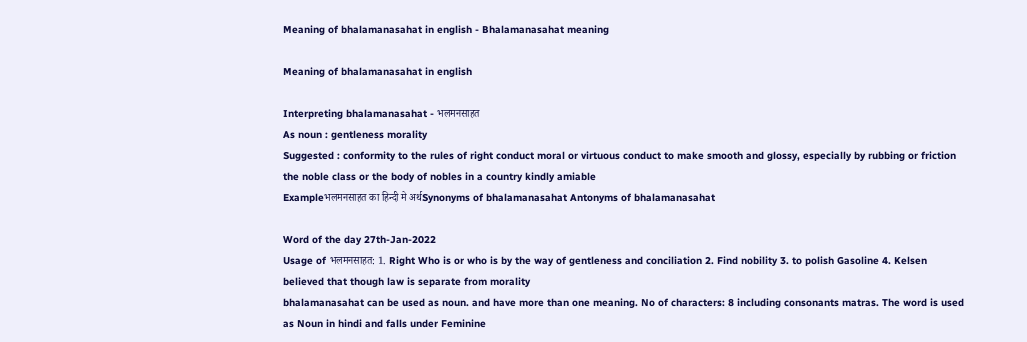Meaning of bhalamanasahat in english - Bhalamanasahat meaning

Meaning of bhalamanasahat in english

Interpreting bhalamanasahat - भलमनसाहत
As noun : gentleness morality
Suggested : conformity to the rules of right conduct moral or virtuous conduct to make smooth and glossy, especially by rubbing or friction the noble class or the body of nobles in a country kindly amiable
Exampleभलमनसाहत का हिन्दी मे अर्थSynonyms of bhalamanasahat Antonyms of bhalamanasahat

Word of the day 27th-Jan-2022
Usage of भलमनसाहत: 1. Right Who is or who is by the way of gentleness and conciliation 2. Find nobility 3. to polish Gasoline 4. Kelsen believed that though law is separate from morality
bhalamanasahat can be used as noun. and have more than one meaning. No of characters: 8 including consonants matras. The word is used as Noun in hindi and falls under Feminine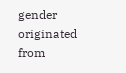gender originated from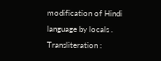modification of Hindi language by locals . Transliteration :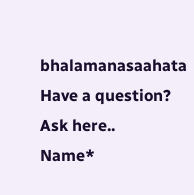bhalamanasaahata
Have a question? Ask here..
Name*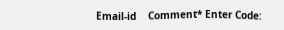Email-id    Comment* Enter Code: